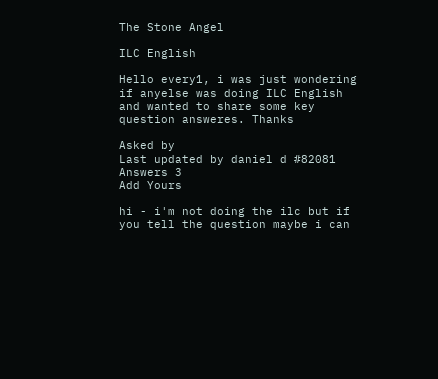The Stone Angel

ILC English

Hello every1, i was just wondering if anyelse was doing ILC English and wanted to share some key question answeres. Thanks

Asked by
Last updated by daniel d #82081
Answers 3
Add Yours

hi - i'm not doing the ilc but if you tell the question maybe i can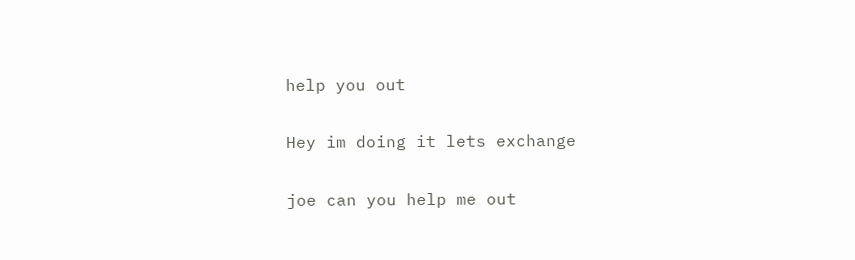help you out

Hey im doing it lets exchange

joe can you help me out